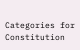Categories for Constitution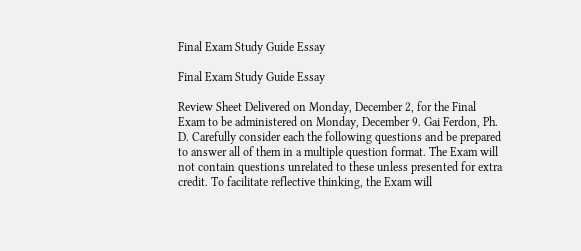Final Exam Study Guide Essay

Final Exam Study Guide Essay

Review Sheet Delivered on Monday, December 2, for the Final Exam to be administered on Monday, December 9. Gai Ferdon, Ph. D. Carefully consider each the following questions and be prepared to answer all of them in a multiple question format. The Exam will not contain questions unrelated to these unless presented for extra credit. To facilitate reflective thinking, the Exam will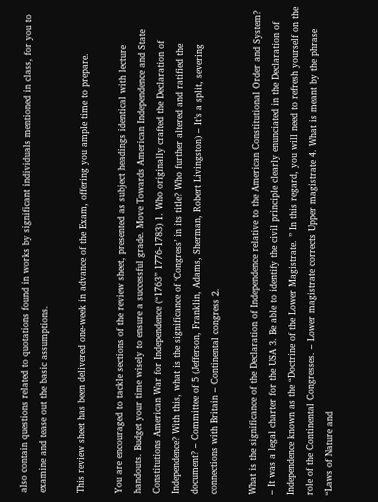also contain questions related to quotations found in works by significant individuals mentioned in class, for you to examine and tease out the basic assumptions.

This review sheet has been delivered one-week in advance of the Exam, offering you ample time to prepare.

You are encouraged to tackle sections of the review sheet, presented as subject headings identical with lecture handouts. Budget your time wisely to ensure a successful grade. Move Towards American Independence and State Constitutions American War for Independence (“1763” 1776-1783) 1. Who originally crafted the Declaration of Independence? With this, what is the significance of ‘Congress’ in its title? Who further altered and ratified the document? – Committee of 5 (Jefferson, Franklin, Adams, Sherman, Robert Livingston) – It’s a split, severing connections with Britain – Continental congress 2.

What is the significance of the Declaration of Independence relative to the American Constitutional Order and System? – It was a legal charter for the USA 3. Be able to identify the civil principle clearly enunciated in the Declaration of Independence known as the “Doctrine of the Lower Magistrate. ” In this regard, you will need to refresh yourself on the role of the Continental Congresses. – Lower magistrate corrects Upper magistrate 4. What is meant by the phrase “Laws of Nature and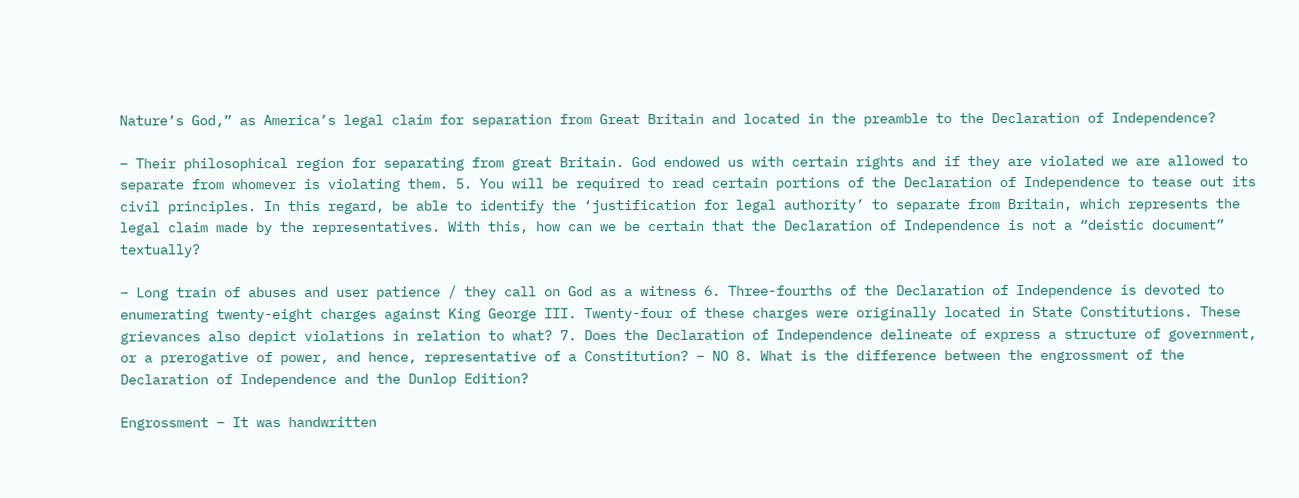Nature’s God,” as America’s legal claim for separation from Great Britain and located in the preamble to the Declaration of Independence?

– Their philosophical region for separating from great Britain. God endowed us with certain rights and if they are violated we are allowed to separate from whomever is violating them. 5. You will be required to read certain portions of the Declaration of Independence to tease out its civil principles. In this regard, be able to identify the ‘justification for legal authority’ to separate from Britain, which represents the legal claim made by the representatives. With this, how can we be certain that the Declaration of Independence is not a “deistic document” textually?

– Long train of abuses and user patience / they call on God as a witness 6. Three-fourths of the Declaration of Independence is devoted to enumerating twenty-eight charges against King George III. Twenty-four of these charges were originally located in State Constitutions. These grievances also depict violations in relation to what? 7. Does the Declaration of Independence delineate of express a structure of government, or a prerogative of power, and hence, representative of a Constitution? – NO 8. What is the difference between the engrossment of the Declaration of Independence and the Dunlop Edition?

Engrossment – It was handwritten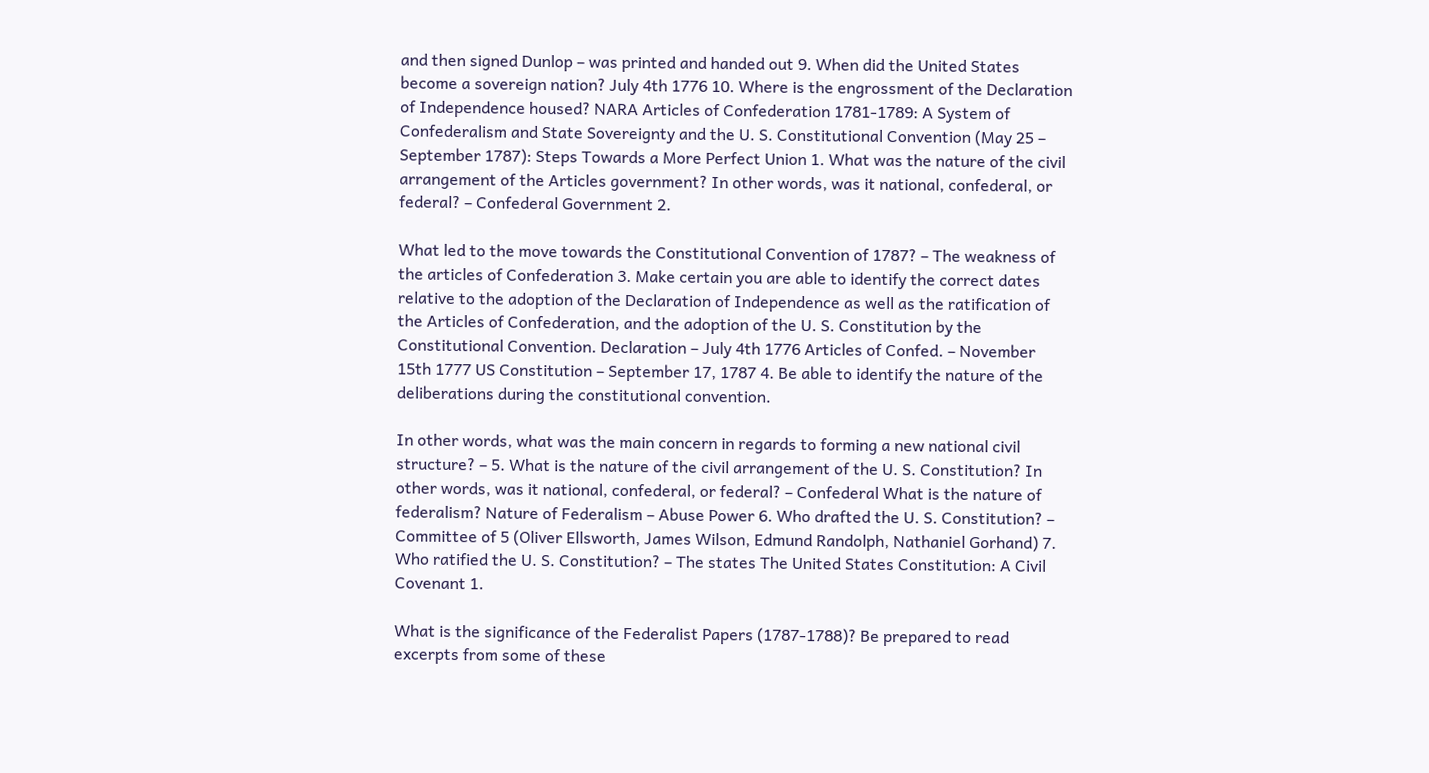and then signed Dunlop – was printed and handed out 9. When did the United States become a sovereign nation? July 4th 1776 10. Where is the engrossment of the Declaration of Independence housed? NARA Articles of Confederation 1781-1789: A System of Confederalism and State Sovereignty and the U. S. Constitutional Convention (May 25 – September 1787): Steps Towards a More Perfect Union 1. What was the nature of the civil arrangement of the Articles government? In other words, was it national, confederal, or federal? – Confederal Government 2.

What led to the move towards the Constitutional Convention of 1787? – The weakness of the articles of Confederation 3. Make certain you are able to identify the correct dates relative to the adoption of the Declaration of Independence as well as the ratification of the Articles of Confederation, and the adoption of the U. S. Constitution by the Constitutional Convention. Declaration – July 4th 1776 Articles of Confed. – November 15th 1777 US Constitution – September 17, 1787 4. Be able to identify the nature of the deliberations during the constitutional convention.

In other words, what was the main concern in regards to forming a new national civil structure? – 5. What is the nature of the civil arrangement of the U. S. Constitution? In other words, was it national, confederal, or federal? – Confederal What is the nature of federalism? Nature of Federalism – Abuse Power 6. Who drafted the U. S. Constitution? – Committee of 5 (Oliver Ellsworth, James Wilson, Edmund Randolph, Nathaniel Gorhand) 7. Who ratified the U. S. Constitution? – The states The United States Constitution: A Civil Covenant 1.

What is the significance of the Federalist Papers (1787-1788)? Be prepared to read excerpts from some of these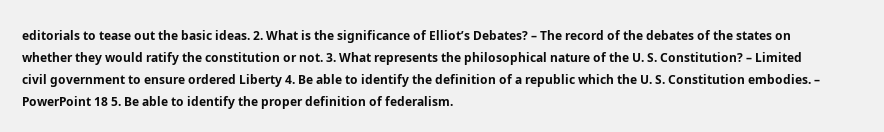editorials to tease out the basic ideas. 2. What is the significance of Elliot’s Debates? – The record of the debates of the states on whether they would ratify the constitution or not. 3. What represents the philosophical nature of the U. S. Constitution? – Limited civil government to ensure ordered Liberty 4. Be able to identify the definition of a republic which the U. S. Constitution embodies. – PowerPoint 18 5. Be able to identify the proper definition of federalism.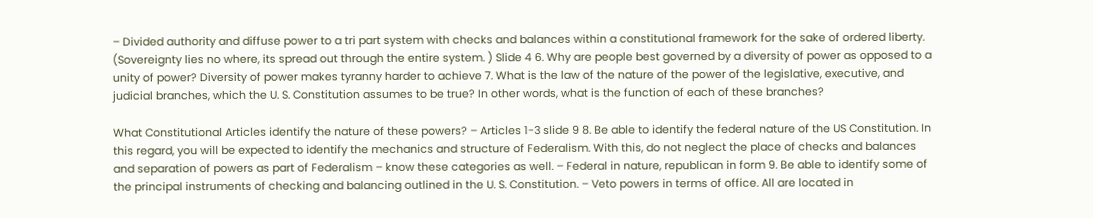– Divided authority and diffuse power to a tri part system with checks and balances within a constitutional framework for the sake of ordered liberty. (Sovereignty lies no where, its spread out through the entire system. ) Slide 4 6. Why are people best governed by a diversity of power as opposed to a unity of power? Diversity of power makes tyranny harder to achieve 7. What is the law of the nature of the power of the legislative, executive, and judicial branches, which the U. S. Constitution assumes to be true? In other words, what is the function of each of these branches?

What Constitutional Articles identify the nature of these powers? – Articles 1-3 slide 9 8. Be able to identify the federal nature of the US Constitution. In this regard, you will be expected to identify the mechanics and structure of Federalism. With this, do not neglect the place of checks and balances and separation of powers as part of Federalism – know these categories as well. – Federal in nature, republican in form 9. Be able to identify some of the principal instruments of checking and balancing outlined in the U. S. Constitution. – Veto powers in terms of office. All are located in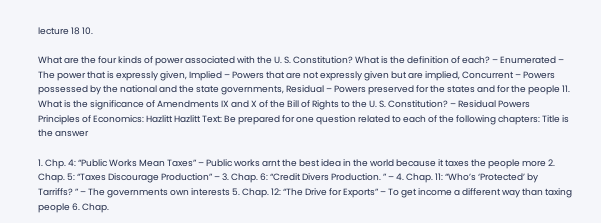lecture 18 10.

What are the four kinds of power associated with the U. S. Constitution? What is the definition of each? – Enumerated – The power that is expressly given, Implied – Powers that are not expressly given but are implied, Concurrent – Powers possessed by the national and the state governments, Residual – Powers preserved for the states and for the people 11. What is the significance of Amendments IX and X of the Bill of Rights to the U. S. Constitution? – Residual Powers Principles of Economics: Hazlitt Hazlitt Text: Be prepared for one question related to each of the following chapters: Title is the answer

1. Chp. 4: “Public Works Mean Taxes” – Public works arnt the best idea in the world because it taxes the people more 2. Chap. 5: “Taxes Discourage Production” – 3. Chap. 6: “Credit Divers Production. ” – 4. Chap. 11: “Who’s ‘Protected’ by Tarriffs? ” – The governments own interests 5. Chap. 12: “The Drive for Exports” – To get income a different way than taxing people 6. Chap.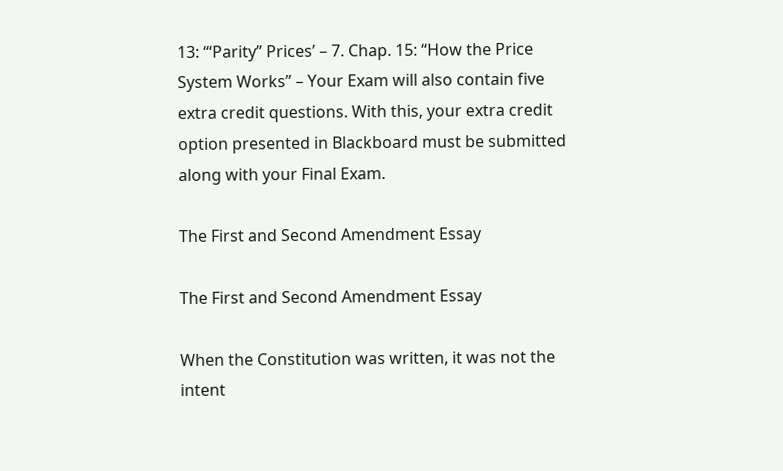13: ‘“Parity” Prices’ – 7. Chap. 15: “How the Price System Works” – Your Exam will also contain five extra credit questions. With this, your extra credit option presented in Blackboard must be submitted along with your Final Exam.

The First and Second Amendment Essay

The First and Second Amendment Essay

When the Constitution was written, it was not the intent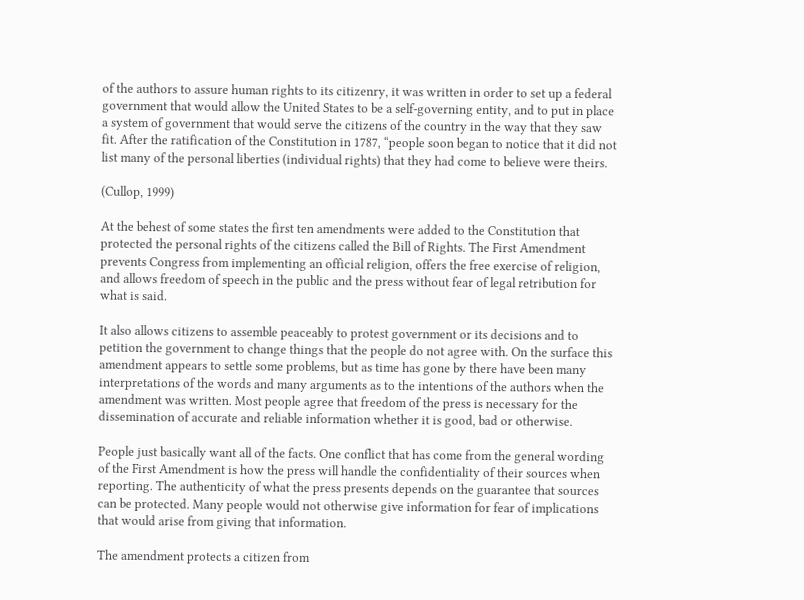of the authors to assure human rights to its citizenry, it was written in order to set up a federal government that would allow the United States to be a self-governing entity, and to put in place a system of government that would serve the citizens of the country in the way that they saw fit. After the ratification of the Constitution in 1787, “people soon began to notice that it did not list many of the personal liberties (individual rights) that they had come to believe were theirs.

(Cullop, 1999)

At the behest of some states the first ten amendments were added to the Constitution that protected the personal rights of the citizens called the Bill of Rights. The First Amendment prevents Congress from implementing an official religion, offers the free exercise of religion, and allows freedom of speech in the public and the press without fear of legal retribution for what is said.

It also allows citizens to assemble peaceably to protest government or its decisions and to petition the government to change things that the people do not agree with. On the surface this amendment appears to settle some problems, but as time has gone by there have been many interpretations of the words and many arguments as to the intentions of the authors when the amendment was written. Most people agree that freedom of the press is necessary for the dissemination of accurate and reliable information whether it is good, bad or otherwise.

People just basically want all of the facts. One conflict that has come from the general wording of the First Amendment is how the press will handle the confidentiality of their sources when reporting. The authenticity of what the press presents depends on the guarantee that sources can be protected. Many people would not otherwise give information for fear of implications that would arise from giving that information.

The amendment protects a citizen from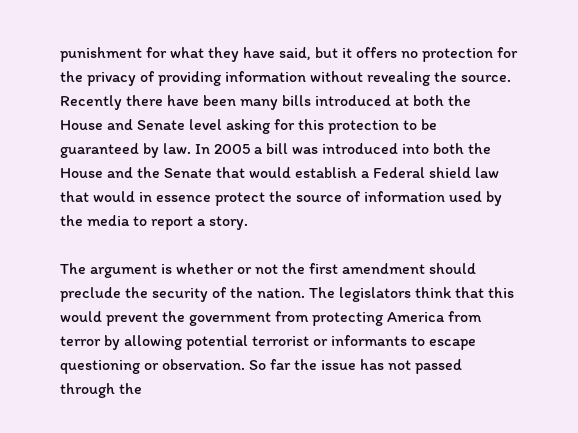punishment for what they have said, but it offers no protection for the privacy of providing information without revealing the source. Recently there have been many bills introduced at both the House and Senate level asking for this protection to be guaranteed by law. In 2005 a bill was introduced into both the House and the Senate that would establish a Federal shield law that would in essence protect the source of information used by the media to report a story.

The argument is whether or not the first amendment should preclude the security of the nation. The legislators think that this would prevent the government from protecting America from terror by allowing potential terrorist or informants to escape questioning or observation. So far the issue has not passed through the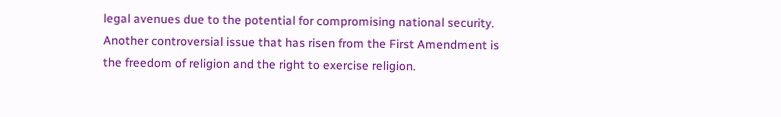legal avenues due to the potential for compromising national security. Another controversial issue that has risen from the First Amendment is the freedom of religion and the right to exercise religion.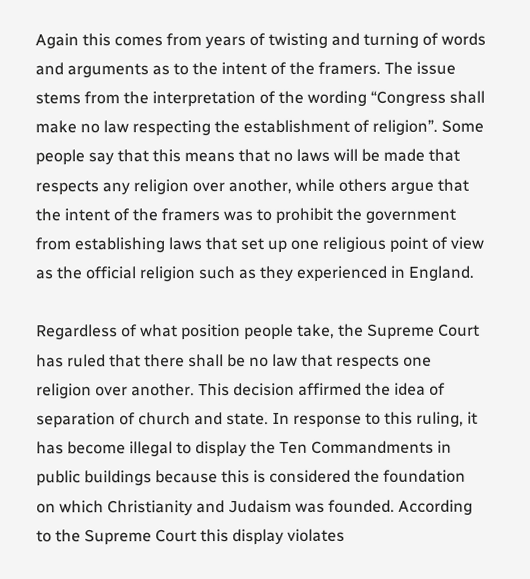Again this comes from years of twisting and turning of words and arguments as to the intent of the framers. The issue stems from the interpretation of the wording “Congress shall make no law respecting the establishment of religion”. Some people say that this means that no laws will be made that respects any religion over another, while others argue that the intent of the framers was to prohibit the government from establishing laws that set up one religious point of view as the official religion such as they experienced in England.

Regardless of what position people take, the Supreme Court has ruled that there shall be no law that respects one religion over another. This decision affirmed the idea of separation of church and state. In response to this ruling, it has become illegal to display the Ten Commandments in public buildings because this is considered the foundation on which Christianity and Judaism was founded. According to the Supreme Court this display violates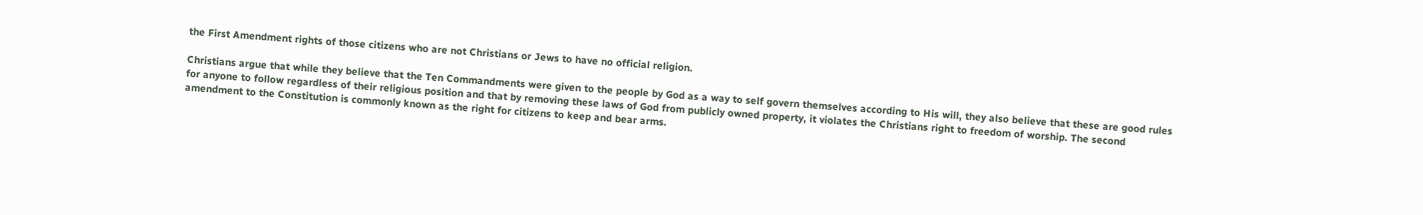the First Amendment rights of those citizens who are not Christians or Jews to have no official religion.

Christians argue that while they believe that the Ten Commandments were given to the people by God as a way to self govern themselves according to His will, they also believe that these are good rules for anyone to follow regardless of their religious position and that by removing these laws of God from publicly owned property, it violates the Christians right to freedom of worship. The second amendment to the Constitution is commonly known as the right for citizens to keep and bear arms.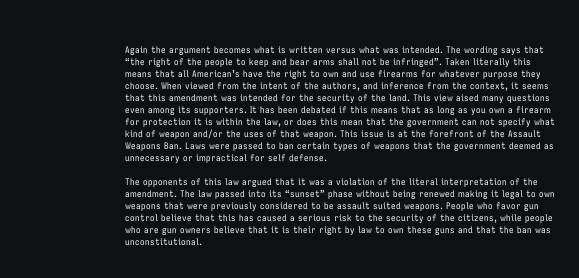Again the argument becomes what is written versus what was intended. The wording says that “the right of the people to keep and bear arms shall not be infringed”. Taken literally this means that all American’s have the right to own and use firearms for whatever purpose they choose. When viewed from the intent of the authors, and inference from the context, it seems that this amendment was intended for the security of the land. This view aised many questions even among its supporters. It has been debated if this means that as long as you own a firearm for protection it is within the law, or does this mean that the government can not specify what kind of weapon and/or the uses of that weapon. This issue is at the forefront of the Assault Weapons Ban. Laws were passed to ban certain types of weapons that the government deemed as unnecessary or impractical for self defense.

The opponents of this law argued that it was a violation of the literal interpretation of the amendment. The law passed into its “sunset” phase without being renewed making it legal to own weapons that were previously considered to be assault suited weapons. People who favor gun control believe that this has caused a serious risk to the security of the citizens, while people who are gun owners believe that it is their right by law to own these guns and that the ban was unconstitutional.